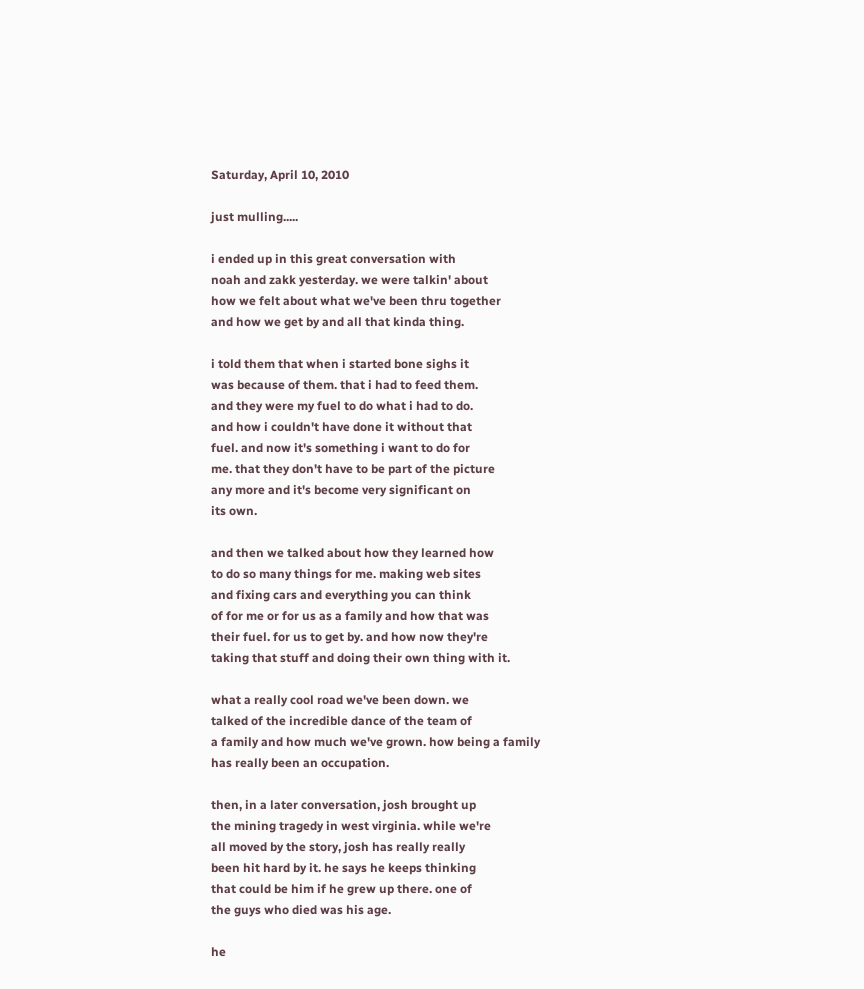Saturday, April 10, 2010

just mulling.....

i ended up in this great conversation with
noah and zakk yesterday. we were talkin' about
how we felt about what we've been thru together
and how we get by and all that kinda thing.

i told them that when i started bone sighs it
was because of them. that i had to feed them.
and they were my fuel to do what i had to do.
and how i couldn't have done it without that
fuel. and now it's something i want to do for
me. that they don't have to be part of the picture
any more and it's become very significant on
its own.

and then we talked about how they learned how
to do so many things for me. making web sites
and fixing cars and everything you can think
of for me or for us as a family and how that was
their fuel. for us to get by. and how now they're
taking that stuff and doing their own thing with it.

what a really cool road we've been down. we
talked of the incredible dance of the team of
a family and how much we've grown. how being a family
has really been an occupation.

then, in a later conversation, josh brought up
the mining tragedy in west virginia. while we're
all moved by the story, josh has really really
been hit hard by it. he says he keeps thinking
that could be him if he grew up there. one of
the guys who died was his age.

he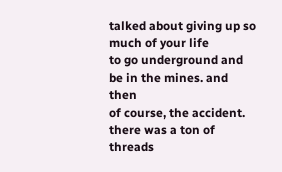talked about giving up so much of your life
to go underground and be in the mines. and then
of course, the accident. there was a ton of threads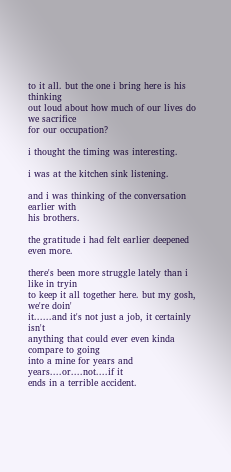to it all. but the one i bring here is his thinking
out loud about how much of our lives do we sacrifice
for our occupation?

i thought the timing was interesting.

i was at the kitchen sink listening.

and i was thinking of the conversation earlier with
his brothers.

the gratitude i had felt earlier deepened even more.

there's been more struggle lately than i like in tryin
to keep it all together here. but my gosh, we're doin'
it......and it's not just a job, it certainly isn't
anything that could ever even kinda compare to going
into a mine for years and years....or....not....if it
ends in a terrible accident.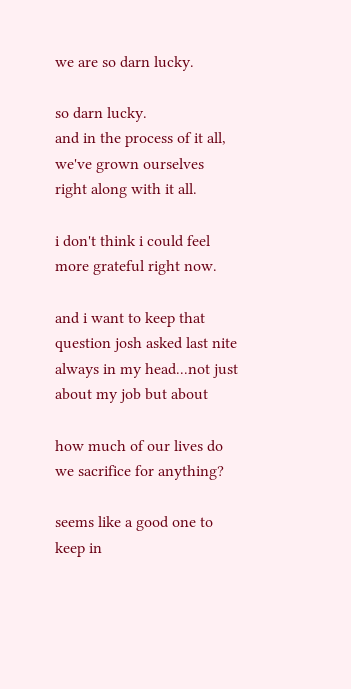we are so darn lucky.

so darn lucky.
and in the process of it all, we've grown ourselves
right along with it all.

i don't think i could feel more grateful right now.

and i want to keep that question josh asked last nite
always in my head...not just about my job but about

how much of our lives do we sacrifice for anything?

seems like a good one to keep in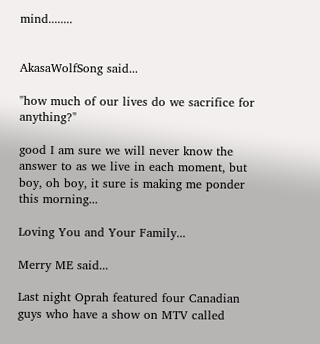mind........


AkasaWolfSong said...

"how much of our lives do we sacrifice for anything?"

good I am sure we will never know the answer to as we live in each moment, but boy, oh boy, it sure is making me ponder this morning...

Loving You and Your Family...

Merry ME said...

Last night Oprah featured four Canadian guys who have a show on MTV called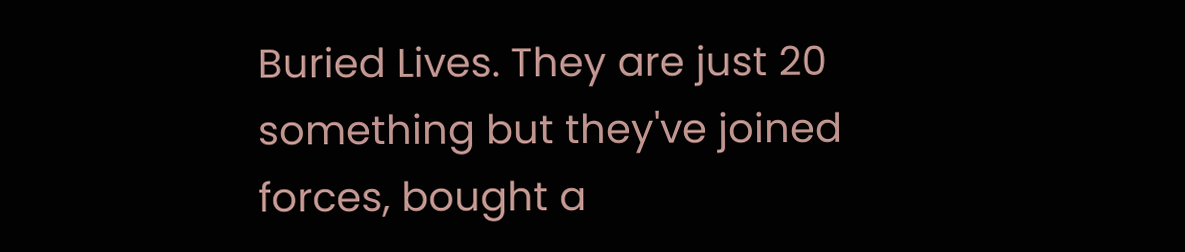Buried Lives. They are just 20 something but they've joined forces, bought a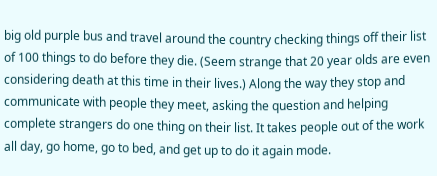big old purple bus and travel around the country checking things off their list of 100 things to do before they die. (Seem strange that 20 year olds are even considering death at this time in their lives.) Along the way they stop and communicate with people they meet, asking the question and helping complete strangers do one thing on their list. It takes people out of the work all day, go home, go to bed, and get up to do it again mode.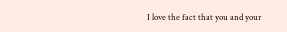I love the fact that you and your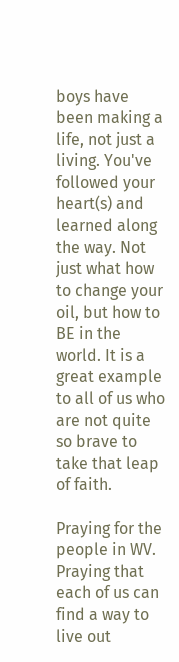boys have been making a life, not just a living. You've followed your heart(s) and learned along the way. Not just what how to change your oil, but how to BE in the world. It is a great example to all of us who are not quite so brave to take that leap of faith.

Praying for the people in WV. Praying that each of us can find a way to live out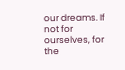our dreams. If not for ourselves, for the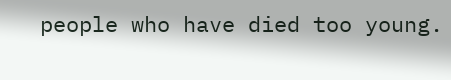people who have died too young.